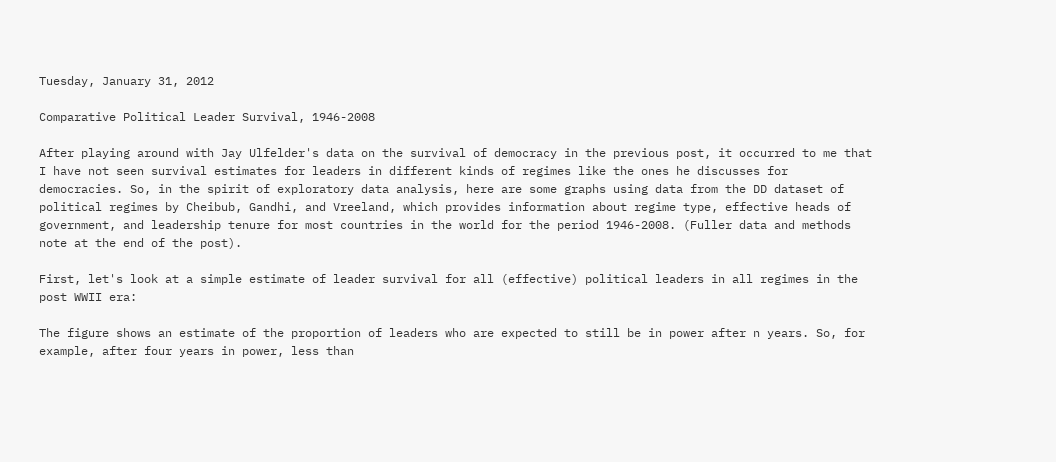Tuesday, January 31, 2012

Comparative Political Leader Survival, 1946-2008

After playing around with Jay Ulfelder's data on the survival of democracy in the previous post, it occurred to me that I have not seen survival estimates for leaders in different kinds of regimes like the ones he discusses for democracies. So, in the spirit of exploratory data analysis, here are some graphs using data from the DD dataset of political regimes by Cheibub, Gandhi, and Vreeland, which provides information about regime type, effective heads of government, and leadership tenure for most countries in the world for the period 1946-2008. (Fuller data and methods note at the end of the post).

First, let's look at a simple estimate of leader survival for all (effective) political leaders in all regimes in the post WWII era:

The figure shows an estimate of the proportion of leaders who are expected to still be in power after n years. So, for example, after four years in power, less than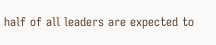half of all leaders are expected to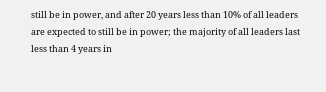still be in power, and after 20 years less than 10% of all leaders are expected to still be in power; the majority of all leaders last less than 4 years in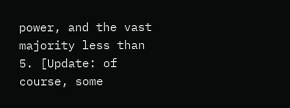power, and the vast majority less than 5. [Update: of course, some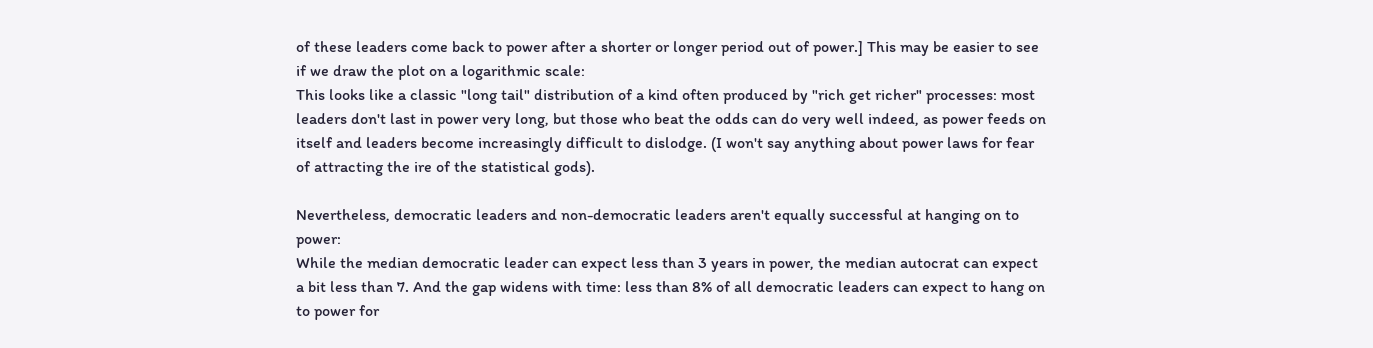of these leaders come back to power after a shorter or longer period out of power.] This may be easier to see if we draw the plot on a logarithmic scale:
This looks like a classic "long tail" distribution of a kind often produced by "rich get richer" processes: most leaders don't last in power very long, but those who beat the odds can do very well indeed, as power feeds on itself and leaders become increasingly difficult to dislodge. (I won't say anything about power laws for fear of attracting the ire of the statistical gods).

Nevertheless, democratic leaders and non-democratic leaders aren't equally successful at hanging on to power:
While the median democratic leader can expect less than 3 years in power, the median autocrat can expect a bit less than 7. And the gap widens with time: less than 8% of all democratic leaders can expect to hang on to power for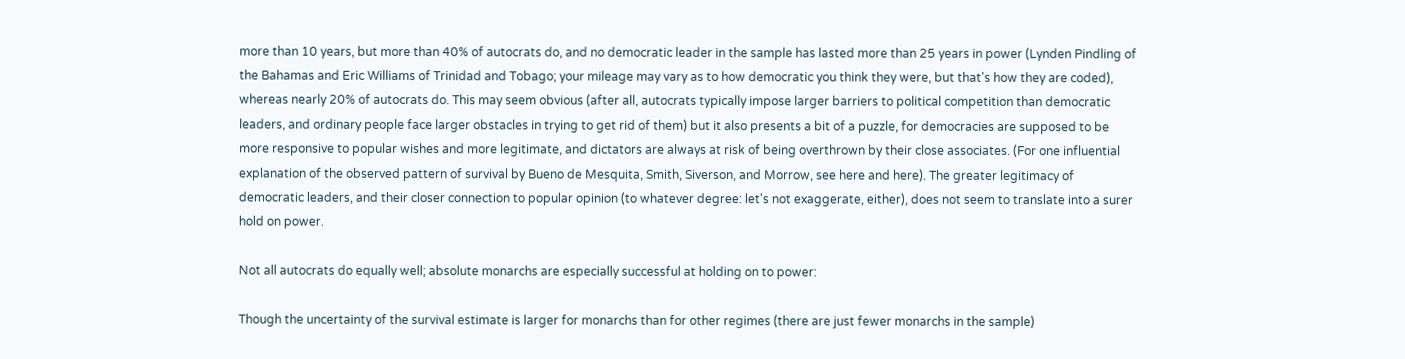more than 10 years, but more than 40% of autocrats do, and no democratic leader in the sample has lasted more than 25 years in power (Lynden Pindling of the Bahamas and Eric Williams of Trinidad and Tobago; your mileage may vary as to how democratic you think they were, but that's how they are coded), whereas nearly 20% of autocrats do. This may seem obvious (after all, autocrats typically impose larger barriers to political competition than democratic leaders, and ordinary people face larger obstacles in trying to get rid of them) but it also presents a bit of a puzzle, for democracies are supposed to be more responsive to popular wishes and more legitimate, and dictators are always at risk of being overthrown by their close associates. (For one influential explanation of the observed pattern of survival by Bueno de Mesquita, Smith, Siverson, and Morrow, see here and here). The greater legitimacy of democratic leaders, and their closer connection to popular opinion (to whatever degree: let's not exaggerate, either), does not seem to translate into a surer hold on power.

Not all autocrats do equally well; absolute monarchs are especially successful at holding on to power:

Though the uncertainty of the survival estimate is larger for monarchs than for other regimes (there are just fewer monarchs in the sample)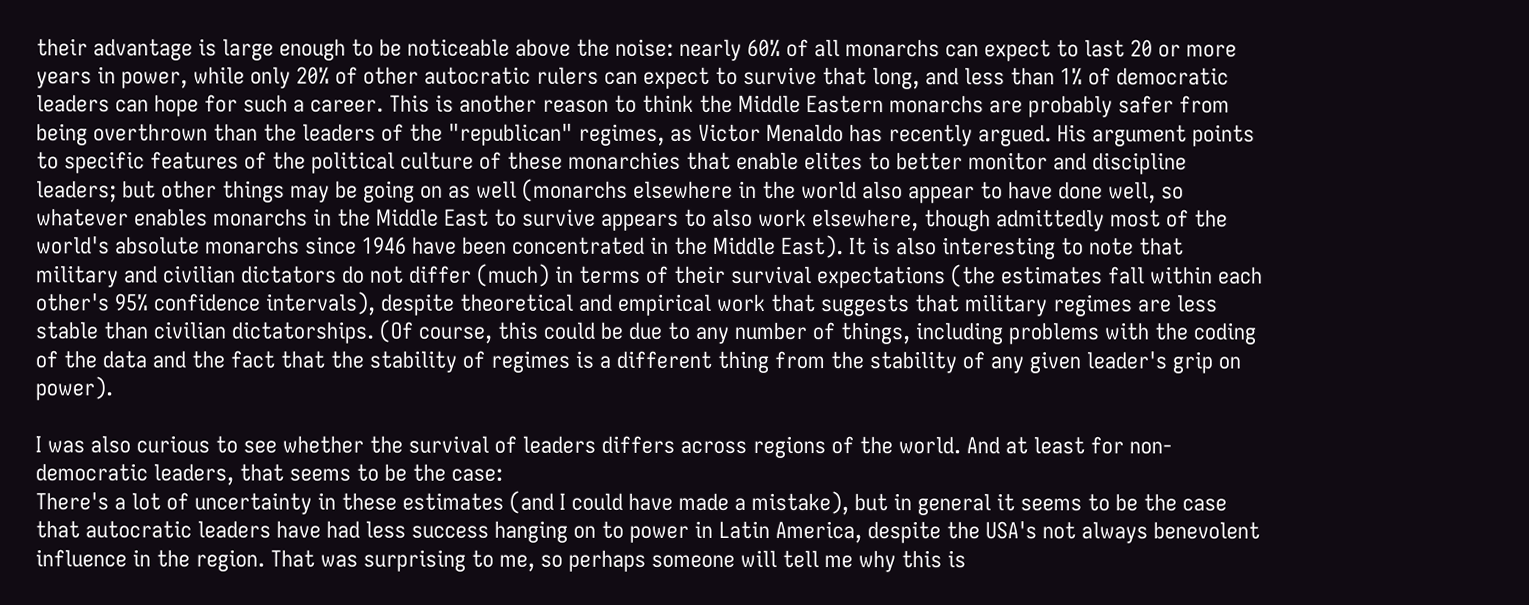their advantage is large enough to be noticeable above the noise: nearly 60% of all monarchs can expect to last 20 or more years in power, while only 20% of other autocratic rulers can expect to survive that long, and less than 1% of democratic leaders can hope for such a career. This is another reason to think the Middle Eastern monarchs are probably safer from being overthrown than the leaders of the "republican" regimes, as Victor Menaldo has recently argued. His argument points to specific features of the political culture of these monarchies that enable elites to better monitor and discipline leaders; but other things may be going on as well (monarchs elsewhere in the world also appear to have done well, so whatever enables monarchs in the Middle East to survive appears to also work elsewhere, though admittedly most of the world's absolute monarchs since 1946 have been concentrated in the Middle East). It is also interesting to note that military and civilian dictators do not differ (much) in terms of their survival expectations (the estimates fall within each other's 95% confidence intervals), despite theoretical and empirical work that suggests that military regimes are less stable than civilian dictatorships. (Of course, this could be due to any number of things, including problems with the coding of the data and the fact that the stability of regimes is a different thing from the stability of any given leader's grip on power).

I was also curious to see whether the survival of leaders differs across regions of the world. And at least for non-democratic leaders, that seems to be the case:
There's a lot of uncertainty in these estimates (and I could have made a mistake), but in general it seems to be the case that autocratic leaders have had less success hanging on to power in Latin America, despite the USA's not always benevolent influence in the region. That was surprising to me, so perhaps someone will tell me why this is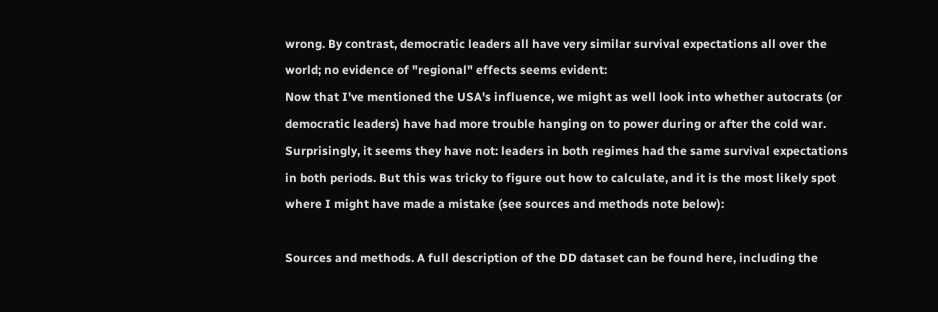wrong. By contrast, democratic leaders all have very similar survival expectations all over the world; no evidence of "regional" effects seems evident:
Now that I've mentioned the USA's influence, we might as well look into whether autocrats (or democratic leaders) have had more trouble hanging on to power during or after the cold war. Surprisingly, it seems they have not: leaders in both regimes had the same survival expectations in both periods. But this was tricky to figure out how to calculate, and it is the most likely spot where I might have made a mistake (see sources and methods note below):

Sources and methods. A full description of the DD dataset can be found here, including the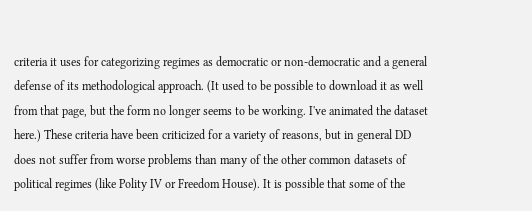criteria it uses for categorizing regimes as democratic or non-democratic and a general defense of its methodological approach. (It used to be possible to download it as well from that page, but the form no longer seems to be working. I've animated the dataset here.) These criteria have been criticized for a variety of reasons, but in general DD does not suffer from worse problems than many of the other common datasets of political regimes (like Polity IV or Freedom House). It is possible that some of the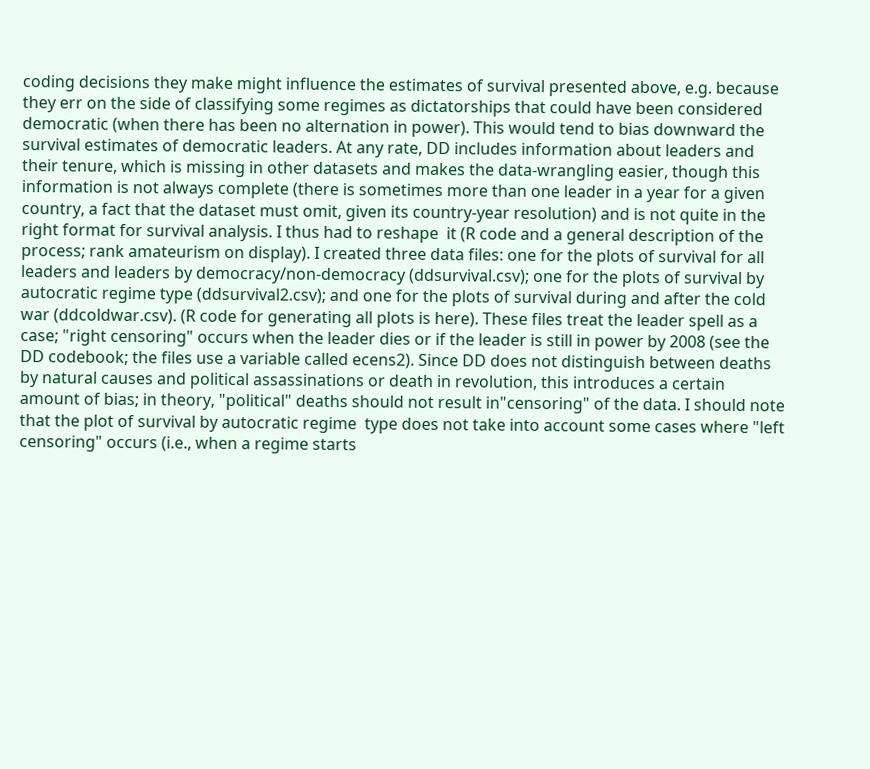coding decisions they make might influence the estimates of survival presented above, e.g. because they err on the side of classifying some regimes as dictatorships that could have been considered democratic (when there has been no alternation in power). This would tend to bias downward the survival estimates of democratic leaders. At any rate, DD includes information about leaders and their tenure, which is missing in other datasets and makes the data-wrangling easier, though this information is not always complete (there is sometimes more than one leader in a year for a given country, a fact that the dataset must omit, given its country-year resolution) and is not quite in the right format for survival analysis. I thus had to reshape  it (R code and a general description of the process; rank amateurism on display). I created three data files: one for the plots of survival for all leaders and leaders by democracy/non-democracy (ddsurvival.csv); one for the plots of survival by autocratic regime type (ddsurvival2.csv); and one for the plots of survival during and after the cold war (ddcoldwar.csv). (R code for generating all plots is here). These files treat the leader spell as a case; "right censoring" occurs when the leader dies or if the leader is still in power by 2008 (see the DD codebook; the files use a variable called ecens2). Since DD does not distinguish between deaths by natural causes and political assassinations or death in revolution, this introduces a certain amount of bias; in theory, "political" deaths should not result in"censoring" of the data. I should note that the plot of survival by autocratic regime  type does not take into account some cases where "left censoring" occurs (i.e., when a regime starts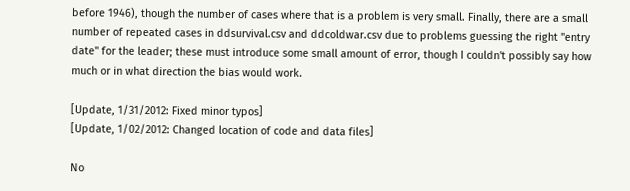before 1946), though the number of cases where that is a problem is very small. Finally, there are a small number of repeated cases in ddsurvival.csv and ddcoldwar.csv due to problems guessing the right "entry date" for the leader; these must introduce some small amount of error, though I couldn't possibly say how much or in what direction the bias would work.

[Update, 1/31/2012: Fixed minor typos]
[Update, 1/02/2012: Changed location of code and data files]

No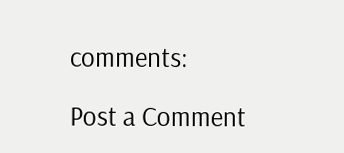comments:

Post a Comment